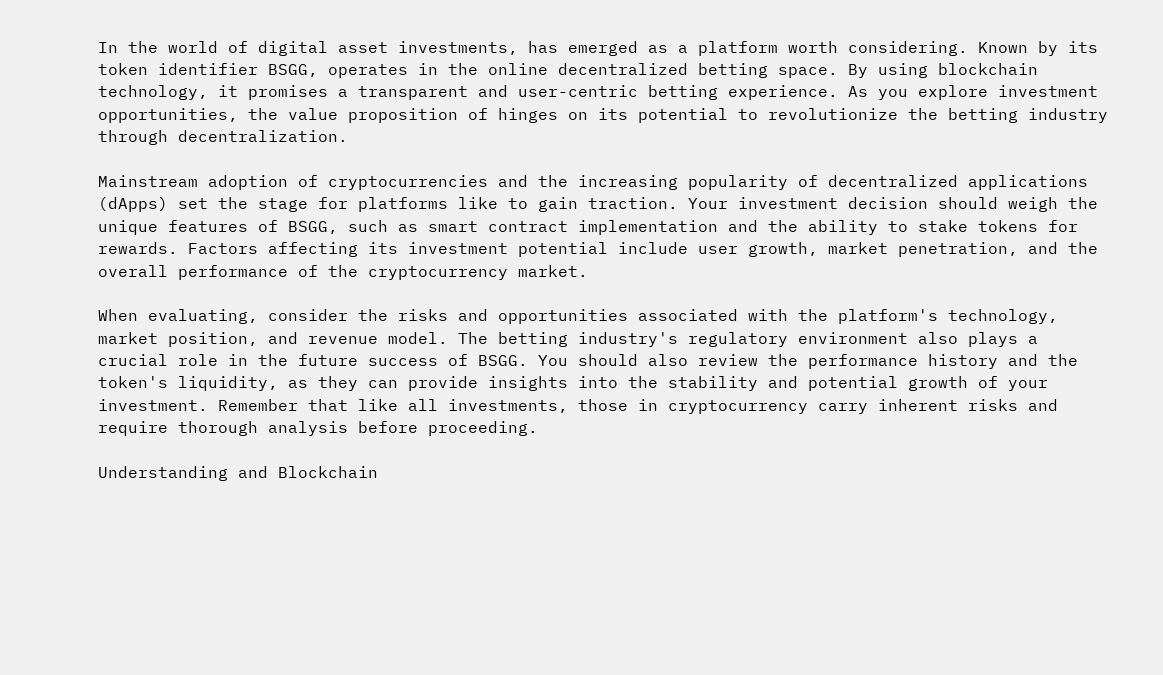In the world of digital asset investments, has emerged as a platform worth considering. Known by its token identifier BSGG, operates in the online decentralized betting space. By using blockchain technology, it promises a transparent and user-centric betting experience. As you explore investment opportunities, the value proposition of hinges on its potential to revolutionize the betting industry through decentralization.

Mainstream adoption of cryptocurrencies and the increasing popularity of decentralized applications (dApps) set the stage for platforms like to gain traction. Your investment decision should weigh the unique features of BSGG, such as smart contract implementation and the ability to stake tokens for rewards. Factors affecting its investment potential include user growth, market penetration, and the overall performance of the cryptocurrency market.

When evaluating, consider the risks and opportunities associated with the platform's technology, market position, and revenue model. The betting industry's regulatory environment also plays a crucial role in the future success of BSGG. You should also review the performance history and the token's liquidity, as they can provide insights into the stability and potential growth of your investment. Remember that like all investments, those in cryptocurrency carry inherent risks and require thorough analysis before proceeding.

Understanding and Blockchain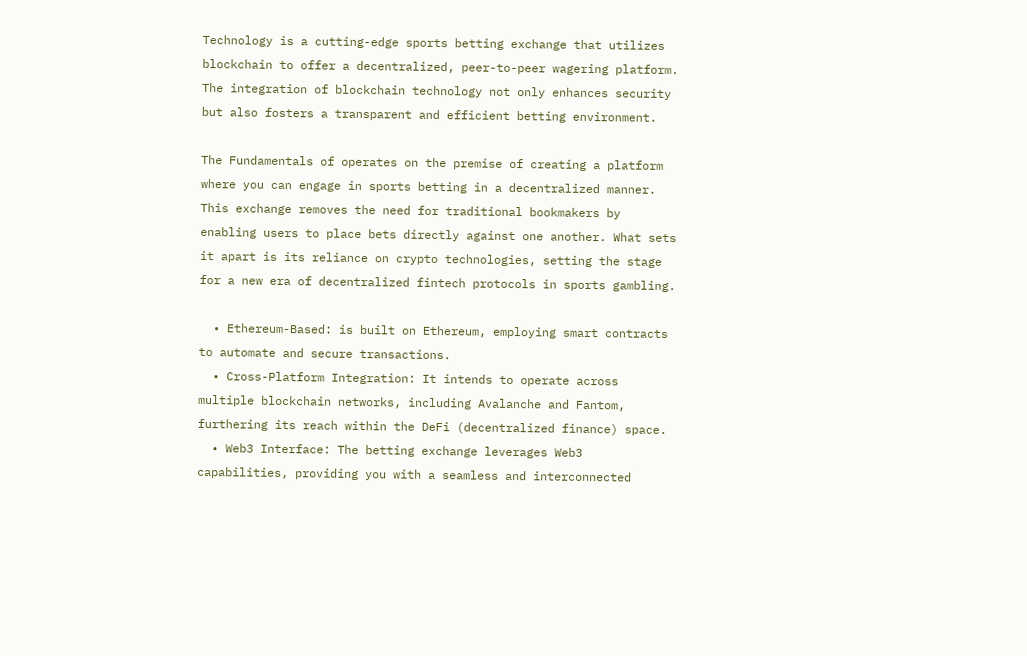Technology is a cutting-edge sports betting exchange that utilizes blockchain to offer a decentralized, peer-to-peer wagering platform. The integration of blockchain technology not only enhances security but also fosters a transparent and efficient betting environment.

The Fundamentals of operates on the premise of creating a platform where you can engage in sports betting in a decentralized manner. This exchange removes the need for traditional bookmakers by enabling users to place bets directly against one another. What sets it apart is its reliance on crypto technologies, setting the stage for a new era of decentralized fintech protocols in sports gambling.

  • Ethereum-Based: is built on Ethereum, employing smart contracts to automate and secure transactions.
  • Cross-Platform Integration: It intends to operate across multiple blockchain networks, including Avalanche and Fantom, furthering its reach within the DeFi (decentralized finance) space.
  • Web3 Interface: The betting exchange leverages Web3 capabilities, providing you with a seamless and interconnected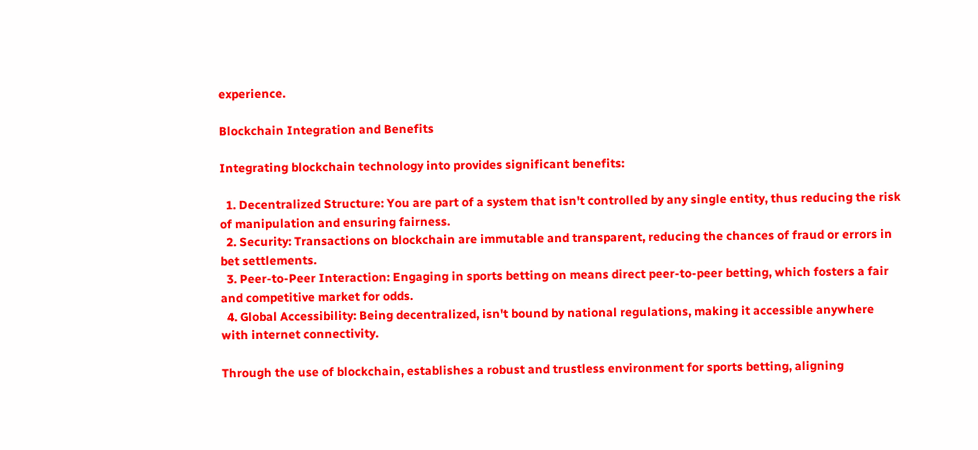experience.

Blockchain Integration and Benefits

Integrating blockchain technology into provides significant benefits:

  1. Decentralized Structure: You are part of a system that isn't controlled by any single entity, thus reducing the risk of manipulation and ensuring fairness.
  2. Security: Transactions on blockchain are immutable and transparent, reducing the chances of fraud or errors in bet settlements.
  3. Peer-to-Peer Interaction: Engaging in sports betting on means direct peer-to-peer betting, which fosters a fair and competitive market for odds.
  4. Global Accessibility: Being decentralized, isn't bound by national regulations, making it accessible anywhere with internet connectivity.

Through the use of blockchain, establishes a robust and trustless environment for sports betting, aligning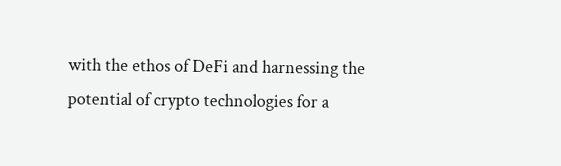with the ethos of DeFi and harnessing the potential of crypto technologies for a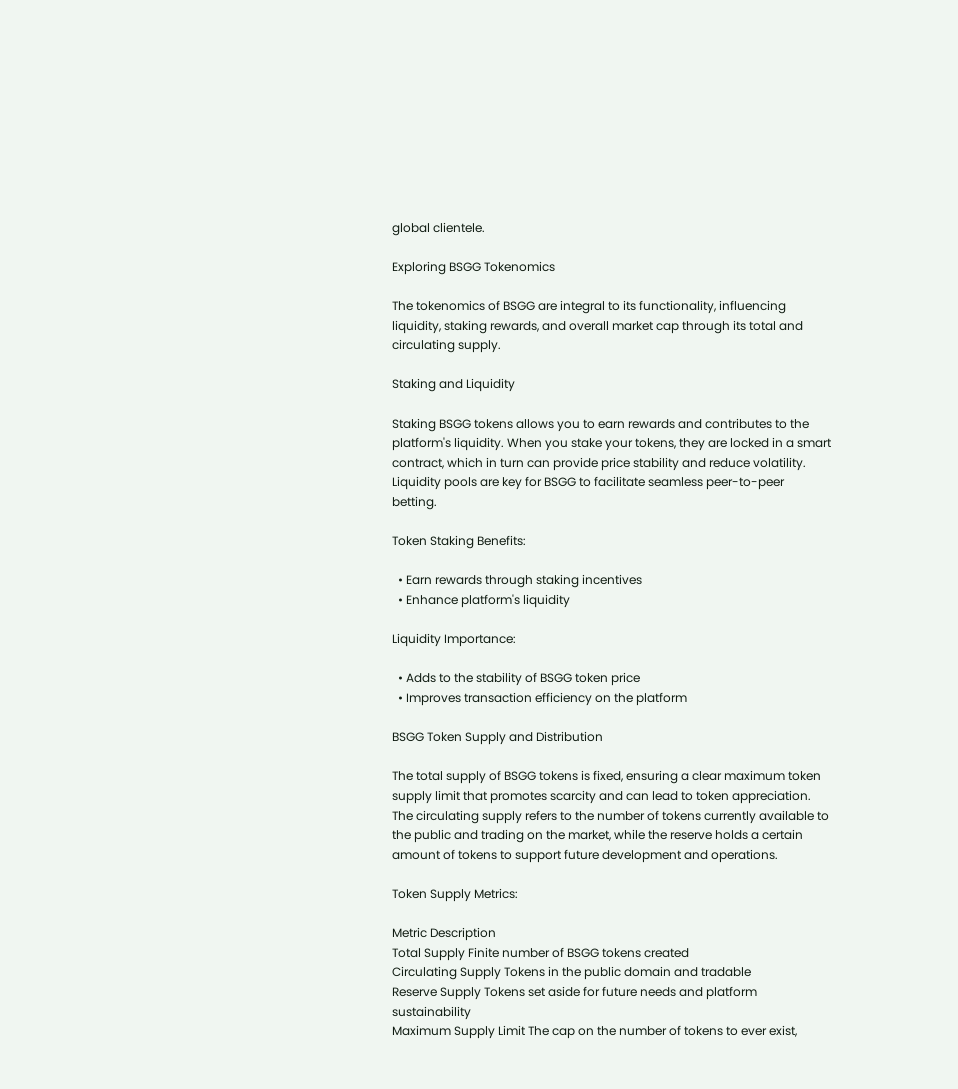global clientele.

Exploring BSGG Tokenomics

The tokenomics of BSGG are integral to its functionality, influencing liquidity, staking rewards, and overall market cap through its total and circulating supply.

Staking and Liquidity

Staking BSGG tokens allows you to earn rewards and contributes to the platform's liquidity. When you stake your tokens, they are locked in a smart contract, which in turn can provide price stability and reduce volatility. Liquidity pools are key for BSGG to facilitate seamless peer-to-peer betting.

Token Staking Benefits:

  • Earn rewards through staking incentives
  • Enhance platform's liquidity

Liquidity Importance:

  • Adds to the stability of BSGG token price
  • Improves transaction efficiency on the platform

BSGG Token Supply and Distribution

The total supply of BSGG tokens is fixed, ensuring a clear maximum token supply limit that promotes scarcity and can lead to token appreciation. The circulating supply refers to the number of tokens currently available to the public and trading on the market, while the reserve holds a certain amount of tokens to support future development and operations.

Token Supply Metrics:

Metric Description
Total Supply Finite number of BSGG tokens created
Circulating Supply Tokens in the public domain and tradable
Reserve Supply Tokens set aside for future needs and platform sustainability
Maximum Supply Limit The cap on the number of tokens to ever exist,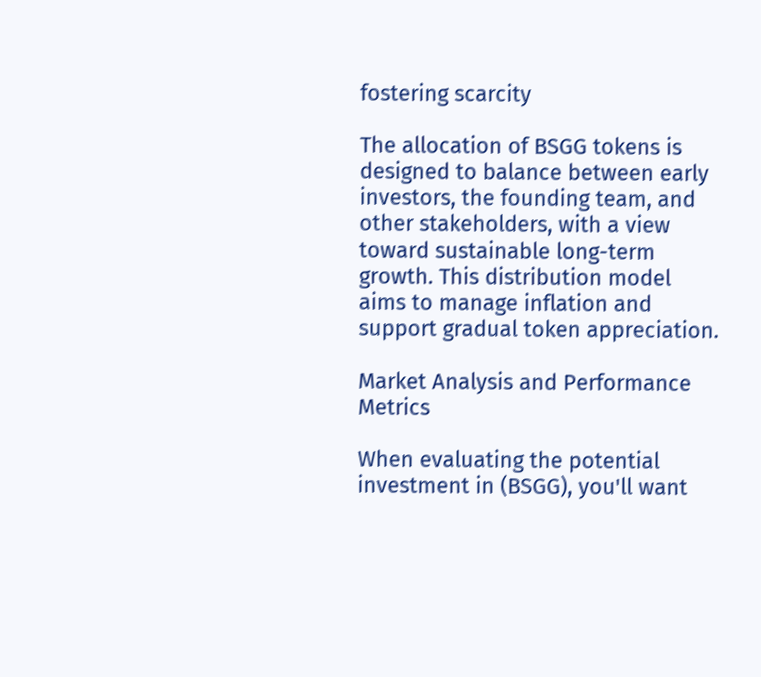fostering scarcity

The allocation of BSGG tokens is designed to balance between early investors, the founding team, and other stakeholders, with a view toward sustainable long-term growth. This distribution model aims to manage inflation and support gradual token appreciation.

Market Analysis and Performance Metrics

When evaluating the potential investment in (BSGG), you'll want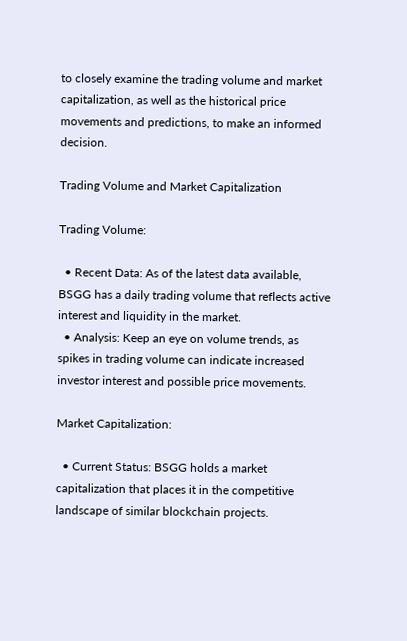to closely examine the trading volume and market capitalization, as well as the historical price movements and predictions, to make an informed decision.

Trading Volume and Market Capitalization

Trading Volume:

  • Recent Data: As of the latest data available, BSGG has a daily trading volume that reflects active interest and liquidity in the market.
  • Analysis: Keep an eye on volume trends, as spikes in trading volume can indicate increased investor interest and possible price movements.

Market Capitalization:

  • Current Status: BSGG holds a market capitalization that places it in the competitive landscape of similar blockchain projects.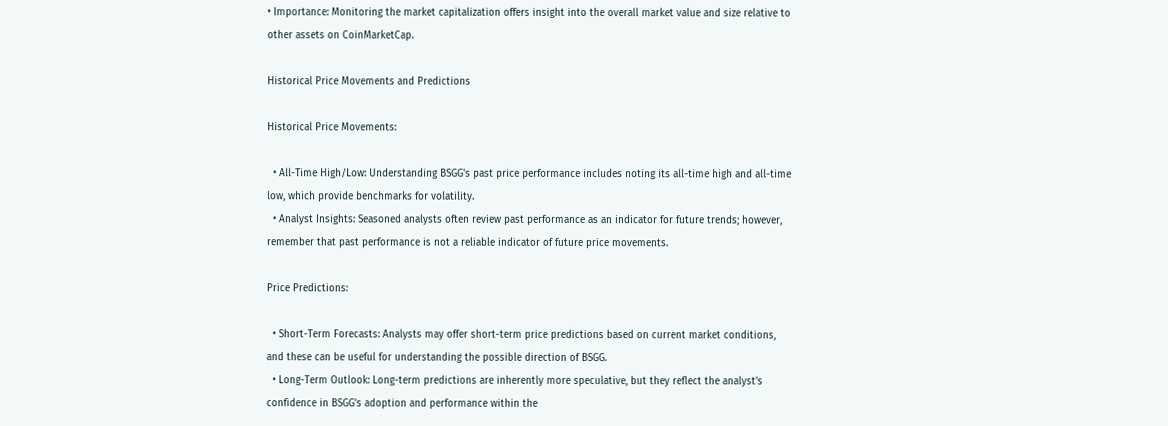• Importance: Monitoring the market capitalization offers insight into the overall market value and size relative to other assets on CoinMarketCap.

Historical Price Movements and Predictions

Historical Price Movements:

  • All-Time High/Low: Understanding BSGG's past price performance includes noting its all-time high and all-time low, which provide benchmarks for volatility.
  • Analyst Insights: Seasoned analysts often review past performance as an indicator for future trends; however, remember that past performance is not a reliable indicator of future price movements.

Price Predictions:

  • Short-Term Forecasts: Analysts may offer short-term price predictions based on current market conditions, and these can be useful for understanding the possible direction of BSGG.
  • Long-Term Outlook: Long-term predictions are inherently more speculative, but they reflect the analyst's confidence in BSGG's adoption and performance within the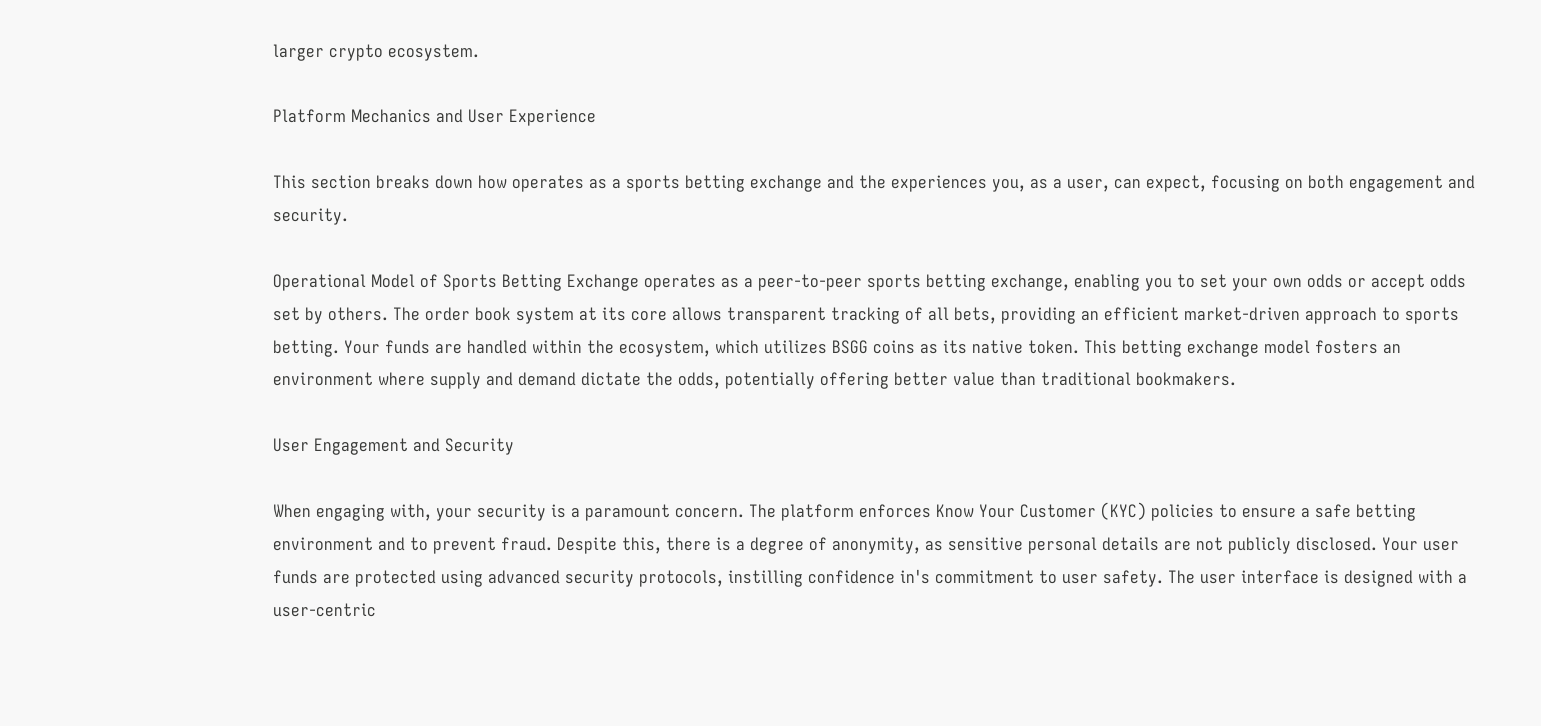larger crypto ecosystem.

Platform Mechanics and User Experience

This section breaks down how operates as a sports betting exchange and the experiences you, as a user, can expect, focusing on both engagement and security.

Operational Model of Sports Betting Exchange operates as a peer-to-peer sports betting exchange, enabling you to set your own odds or accept odds set by others. The order book system at its core allows transparent tracking of all bets, providing an efficient market-driven approach to sports betting. Your funds are handled within the ecosystem, which utilizes BSGG coins as its native token. This betting exchange model fosters an environment where supply and demand dictate the odds, potentially offering better value than traditional bookmakers.

User Engagement and Security

When engaging with, your security is a paramount concern. The platform enforces Know Your Customer (KYC) policies to ensure a safe betting environment and to prevent fraud. Despite this, there is a degree of anonymity, as sensitive personal details are not publicly disclosed. Your user funds are protected using advanced security protocols, instilling confidence in's commitment to user safety. The user interface is designed with a user-centric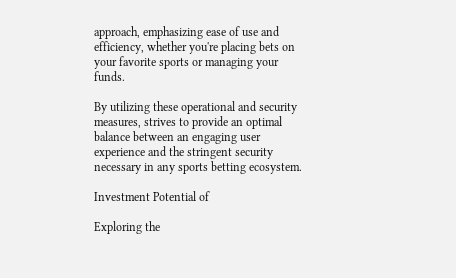approach, emphasizing ease of use and efficiency, whether you're placing bets on your favorite sports or managing your funds.

By utilizing these operational and security measures, strives to provide an optimal balance between an engaging user experience and the stringent security necessary in any sports betting ecosystem.

Investment Potential of

Exploring the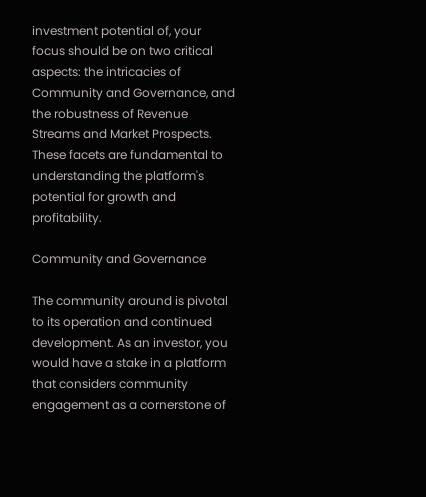investment potential of, your focus should be on two critical aspects: the intricacies of Community and Governance, and the robustness of Revenue Streams and Market Prospects. These facets are fundamental to understanding the platform's potential for growth and profitability.

Community and Governance

The community around is pivotal to its operation and continued development. As an investor, you would have a stake in a platform that considers community engagement as a cornerstone of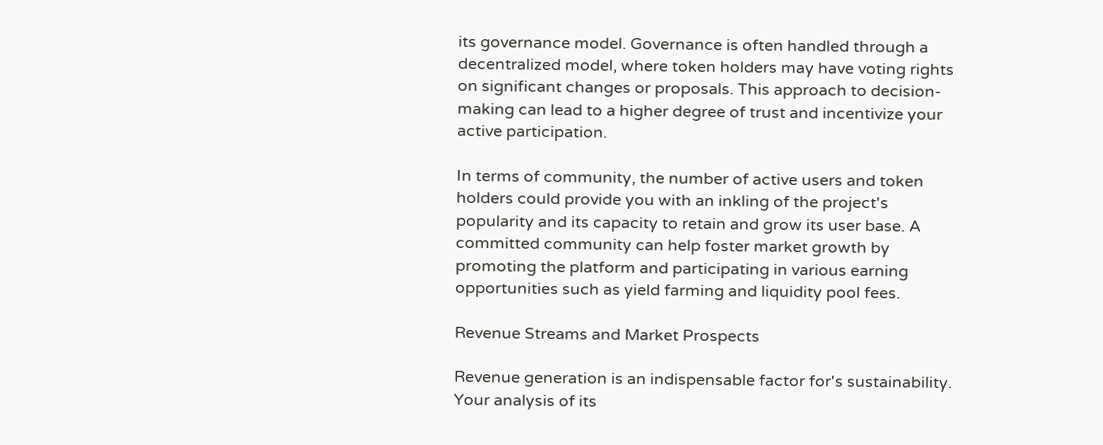its governance model. Governance is often handled through a decentralized model, where token holders may have voting rights on significant changes or proposals. This approach to decision-making can lead to a higher degree of trust and incentivize your active participation.

In terms of community, the number of active users and token holders could provide you with an inkling of the project's popularity and its capacity to retain and grow its user base. A committed community can help foster market growth by promoting the platform and participating in various earning opportunities such as yield farming and liquidity pool fees.

Revenue Streams and Market Prospects

Revenue generation is an indispensable factor for's sustainability. Your analysis of its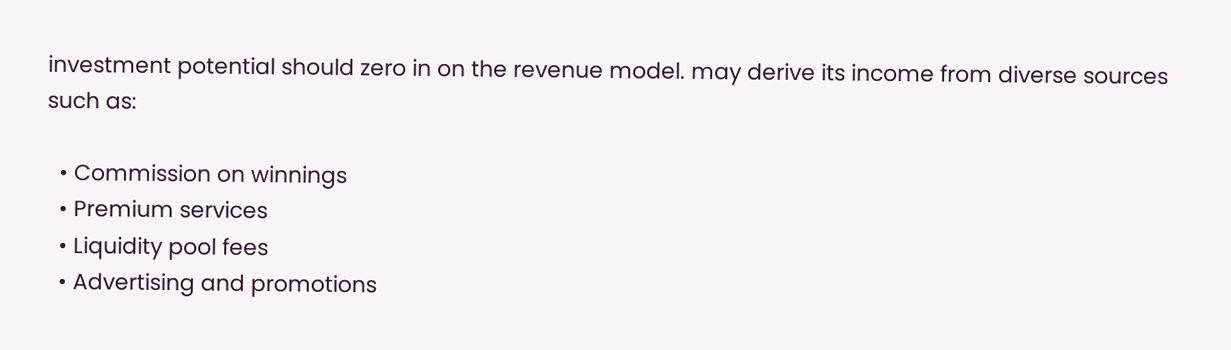investment potential should zero in on the revenue model. may derive its income from diverse sources such as:

  • Commission on winnings
  • Premium services
  • Liquidity pool fees
  • Advertising and promotions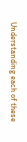Understanding each of these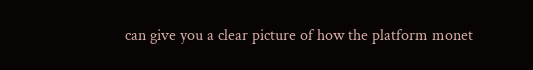can give you a clear picture of how the platform monet